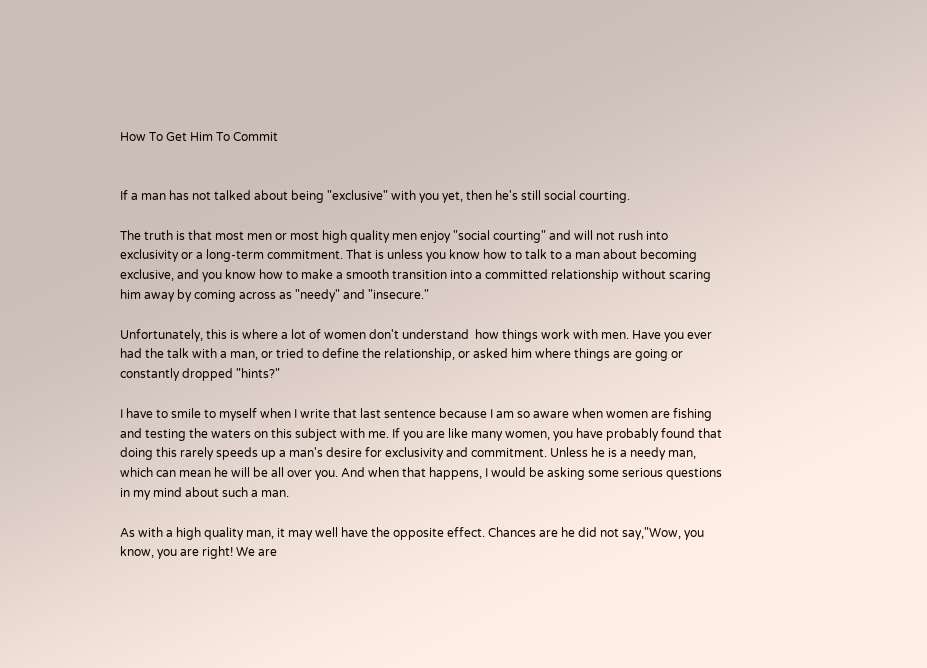How To Get Him To Commit


If a man has not talked about being "exclusive" with you yet, then he's still social courting.

The truth is that most men or most high quality men enjoy "social courting" and will not rush into exclusivity or a long-term commitment. That is unless you know how to talk to a man about becoming exclusive, and you know how to make a smooth transition into a committed relationship without scaring him away by coming across as "needy" and "insecure."

Unfortunately, this is where a lot of women don't understand  how things work with men. Have you ever had the talk with a man, or tried to define the relationship, or asked him where things are going or constantly dropped "hints?"

I have to smile to myself when I write that last sentence because I am so aware when women are fishing and testing the waters on this subject with me. If you are like many women, you have probably found that doing this rarely speeds up a man's desire for exclusivity and commitment. Unless he is a needy man, which can mean he will be all over you. And when that happens, I would be asking some serious questions in my mind about such a man.

As with a high quality man, it may well have the opposite effect. Chances are he did not say,"Wow, you know, you are right! We are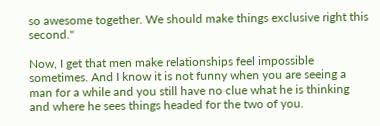so awesome together. We should make things exclusive right this second."

Now, I get that men make relationships feel impossible sometimes. And I know it is not funny when you are seeing a man for a while and you still have no clue what he is thinking and where he sees things headed for the two of you.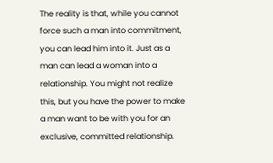The reality is that, while you cannot force such a man into commitment, you can lead him into it. Just as a man can lead a woman into a relationship. You might not realize this, but you have the power to make a man want to be with you for an exclusive, committed relationship.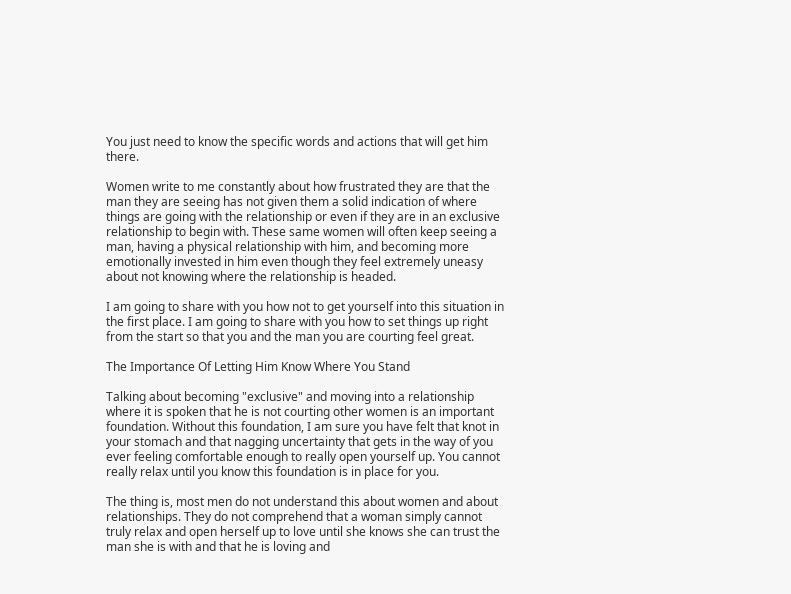You just need to know the specific words and actions that will get him there.

Women write to me constantly about how frustrated they are that the man they are seeing has not given them a solid indication of where things are going with the relationship or even if they are in an exclusive relationship to begin with. These same women will often keep seeing a man, having a physical relationship with him, and becoming more emotionally invested in him even though they feel extremely uneasy about not knowing where the relationship is headed.

I am going to share with you how not to get yourself into this situation in the first place. I am going to share with you how to set things up right from the start so that you and the man you are courting feel great.

The Importance Of Letting Him Know Where You Stand

Talking about becoming "exclusive" and moving into a relationship where it is spoken that he is not courting other women is an important foundation. Without this foundation, I am sure you have felt that knot in your stomach and that nagging uncertainty that gets in the way of you ever feeling comfortable enough to really open yourself up. You cannot really relax until you know this foundation is in place for you.

The thing is, most men do not understand this about women and about relationships. They do not comprehend that a woman simply cannot truly relax and open herself up to love until she knows she can trust the man she is with and that he is loving and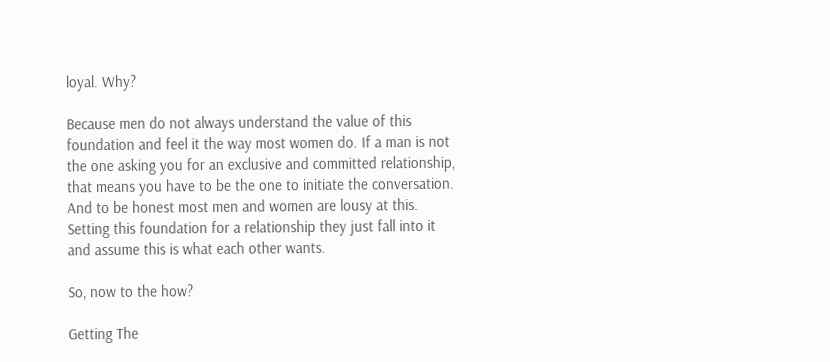loyal. Why?

Because men do not always understand the value of this foundation and feel it the way most women do. If a man is not the one asking you for an exclusive and committed relationship, that means you have to be the one to initiate the conversation. And to be honest most men and women are lousy at this. Setting this foundation for a relationship they just fall into it and assume this is what each other wants.

So, now to the how?

Getting The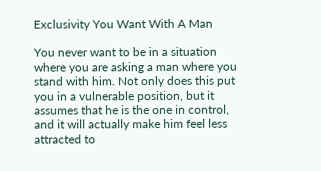Exclusivity You Want With A Man

You never want to be in a situation where you are asking a man where you stand with him. Not only does this put you in a vulnerable position, but it assumes that he is the one in control, and it will actually make him feel less attracted to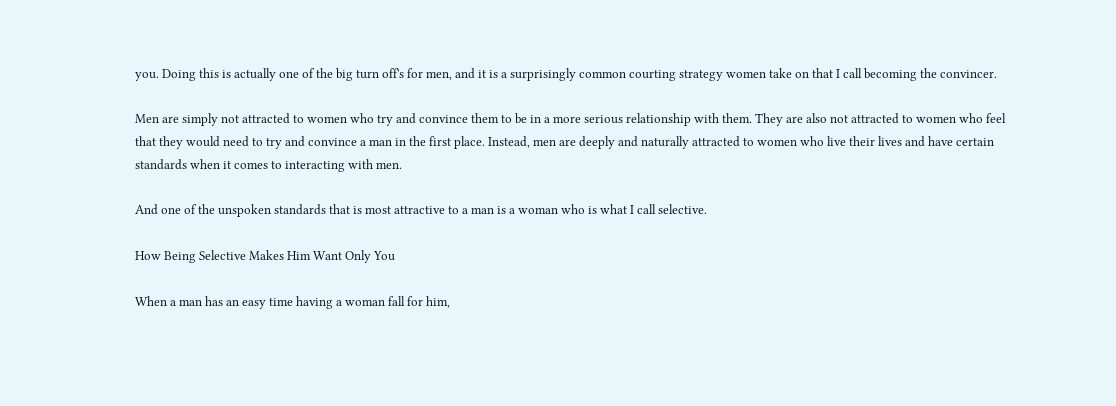you. Doing this is actually one of the big turn off's for men, and it is a surprisingly common courting strategy women take on that I call becoming the convincer.

Men are simply not attracted to women who try and convince them to be in a more serious relationship with them. They are also not attracted to women who feel that they would need to try and convince a man in the first place. Instead, men are deeply and naturally attracted to women who live their lives and have certain standards when it comes to interacting with men.

And one of the unspoken standards that is most attractive to a man is a woman who is what I call selective.

How Being Selective Makes Him Want Only You

When a man has an easy time having a woman fall for him,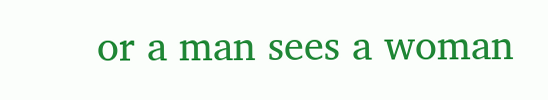or a man sees a woman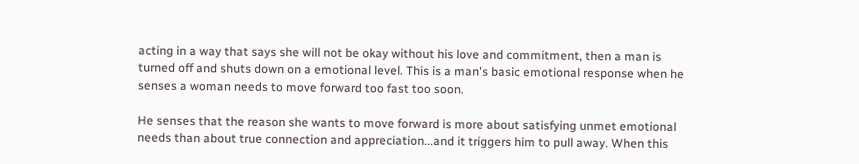acting in a way that says she will not be okay without his love and commitment, then a man is turned off and shuts down on a emotional level. This is a man's basic emotional response when he senses a woman needs to move forward too fast too soon.

He senses that the reason she wants to move forward is more about satisfying unmet emotional needs than about true connection and appreciation...and it triggers him to pull away. When this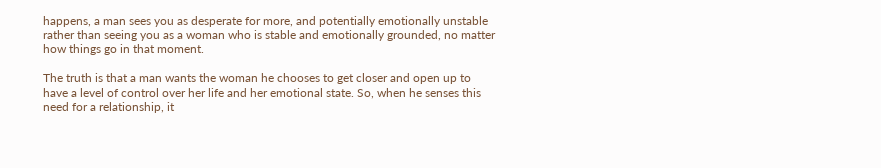happens, a man sees you as desperate for more, and potentially emotionally unstable rather than seeing you as a woman who is stable and emotionally grounded, no matter how things go in that moment.

The truth is that a man wants the woman he chooses to get closer and open up to have a level of control over her life and her emotional state. So, when he senses this need for a relationship, it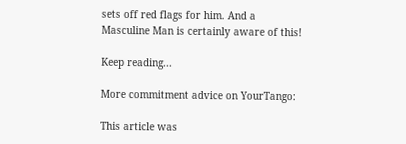sets off red flags for him. And a Masculine Man is certainly aware of this!

Keep reading...

More commitment advice on YourTango:

This article was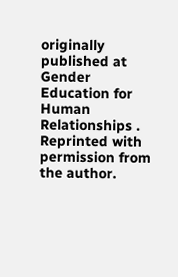originally published at Gender Education for Human Relationships . Reprinted with permission from the author.